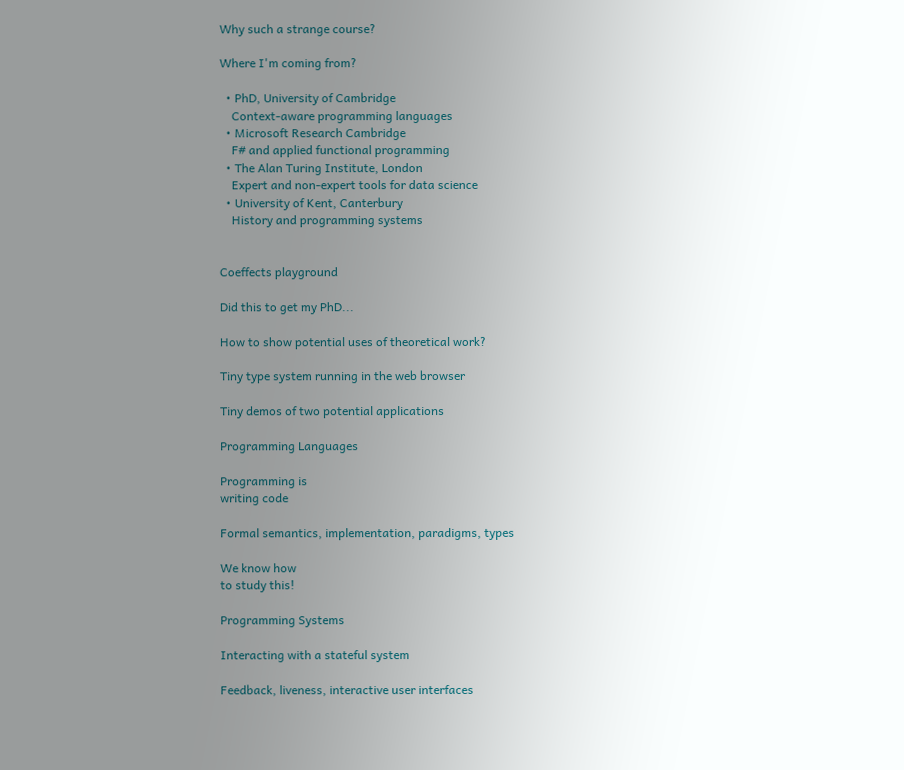Why such a strange course?

Where I'm coming from?

  • PhD, University of Cambridge
    Context-aware programming languages
  • Microsoft Research Cambridge
    F# and applied functional programming
  • The Alan Turing Institute, London
    Expert and non-expert tools for data science
  • University of Kent, Canterbury
    History and programming systems


Coeffects playground

Did this to get my PhD...

How to show potential uses of theoretical work?

Tiny type system running in the web browser

Tiny demos of two potential applications

Programming Languages

Programming is
writing code

Formal semantics, implementation, paradigms, types

We know how
to study this!

Programming Systems

Interacting with a stateful system

Feedback, liveness, interactive user interfaces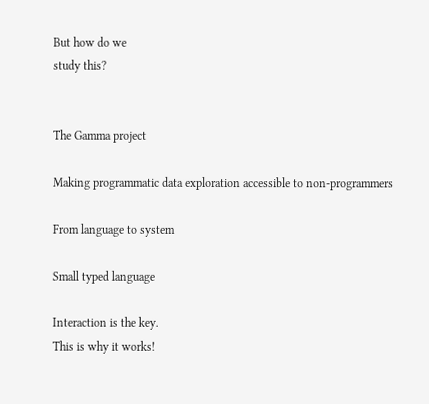But how do we
study this?


The Gamma project

Making programmatic data exploration accessible to non-programmers

From language to system

Small typed language

Interaction is the key.
This is why it works!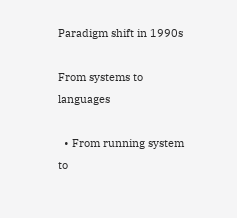Paradigm shift in 1990s

From systems to languages

  • From running system to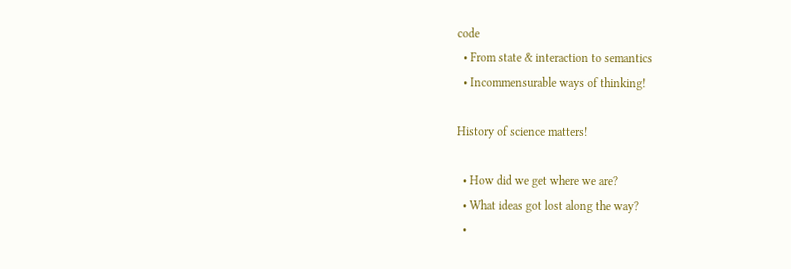code
  • From state & interaction to semantics
  • Incommensurable ways of thinking!

History of science matters!

  • How did we get where we are?
  • What ideas got lost along the way?
  •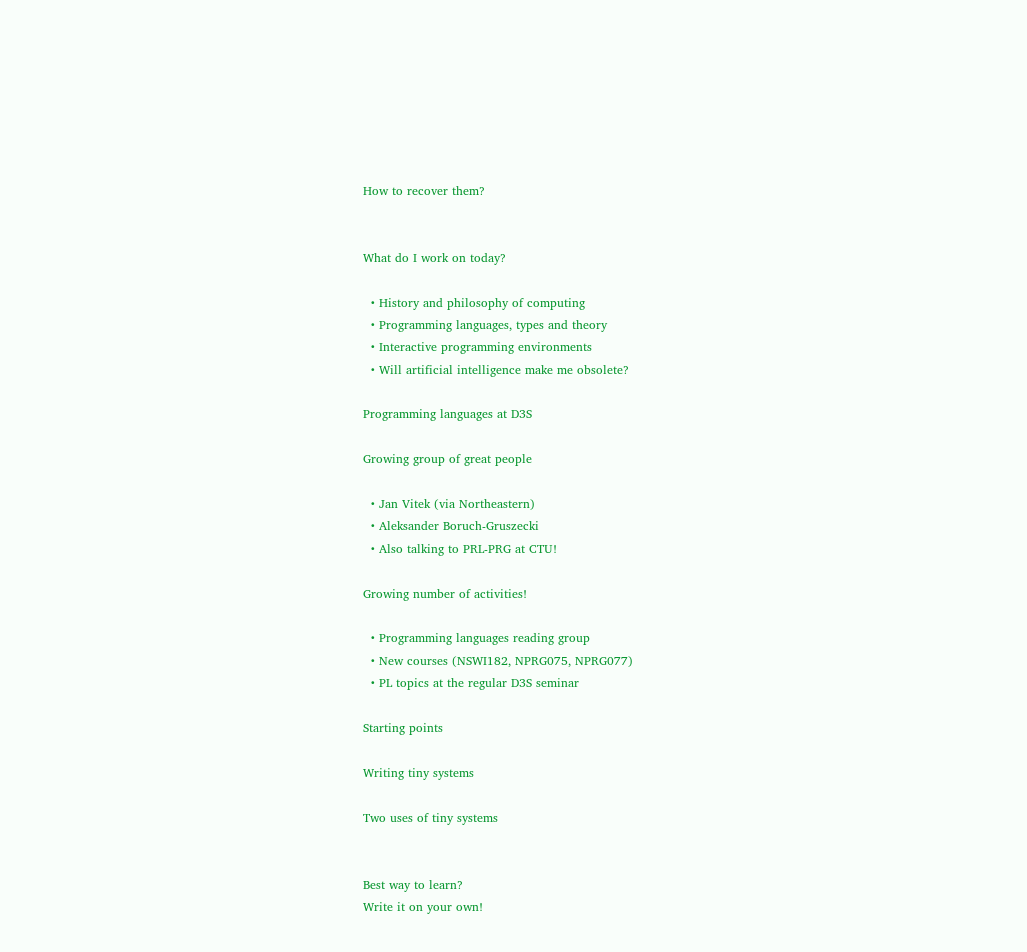How to recover them?


What do I work on today?

  • History and philosophy of computing
  • Programming languages, types and theory
  • Interactive programming environments
  • Will artificial intelligence make me obsolete?

Programming languages at D3S

Growing group of great people

  • Jan Vitek (via Northeastern)
  • Aleksander Boruch-Gruszecki
  • Also talking to PRL-PRG at CTU!

Growing number of activities!

  • Programming languages reading group
  • New courses (NSWI182, NPRG075, NPRG077)
  • PL topics at the regular D3S seminar

Starting points

Writing tiny systems

Two uses of tiny systems


Best way to learn?
Write it on your own!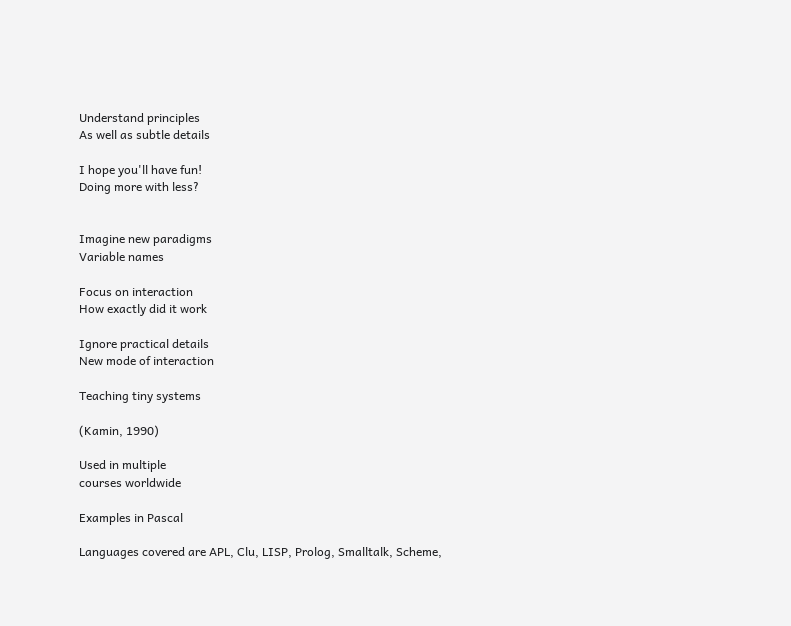Understand principles
As well as subtle details

I hope you'll have fun!
Doing more with less?


Imagine new paradigms
Variable names

Focus on interaction
How exactly did it work

Ignore practical details
New mode of interaction

Teaching tiny systems

(Kamin, 1990)

Used in multiple
courses worldwide

Examples in Pascal

Languages covered are APL, Clu, LISP, Prolog, Smalltalk, Scheme,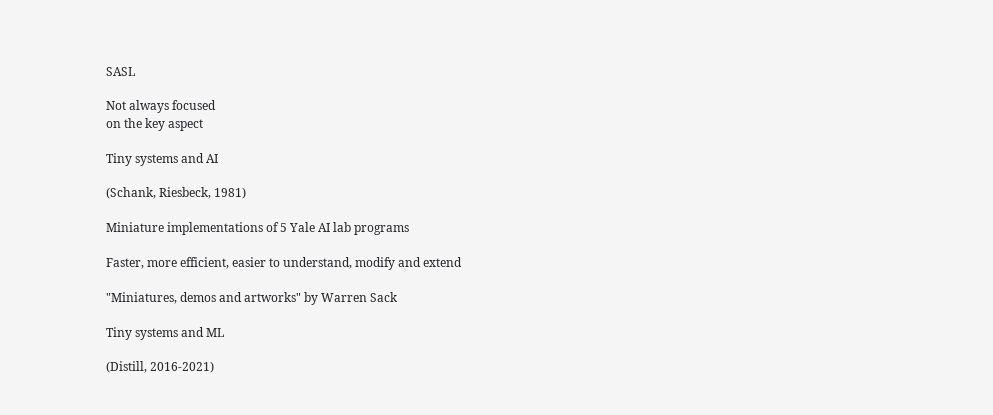SASL

Not always focused
on the key aspect

Tiny systems and AI

(Schank, Riesbeck, 1981)

Miniature implementations of 5 Yale AI lab programs

Faster, more efficient, easier to understand, modify and extend

"Miniatures, demos and artworks" by Warren Sack

Tiny systems and ML

(Distill, 2016-2021)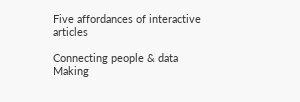Five affordances of interactive articles

Connecting people & data
Making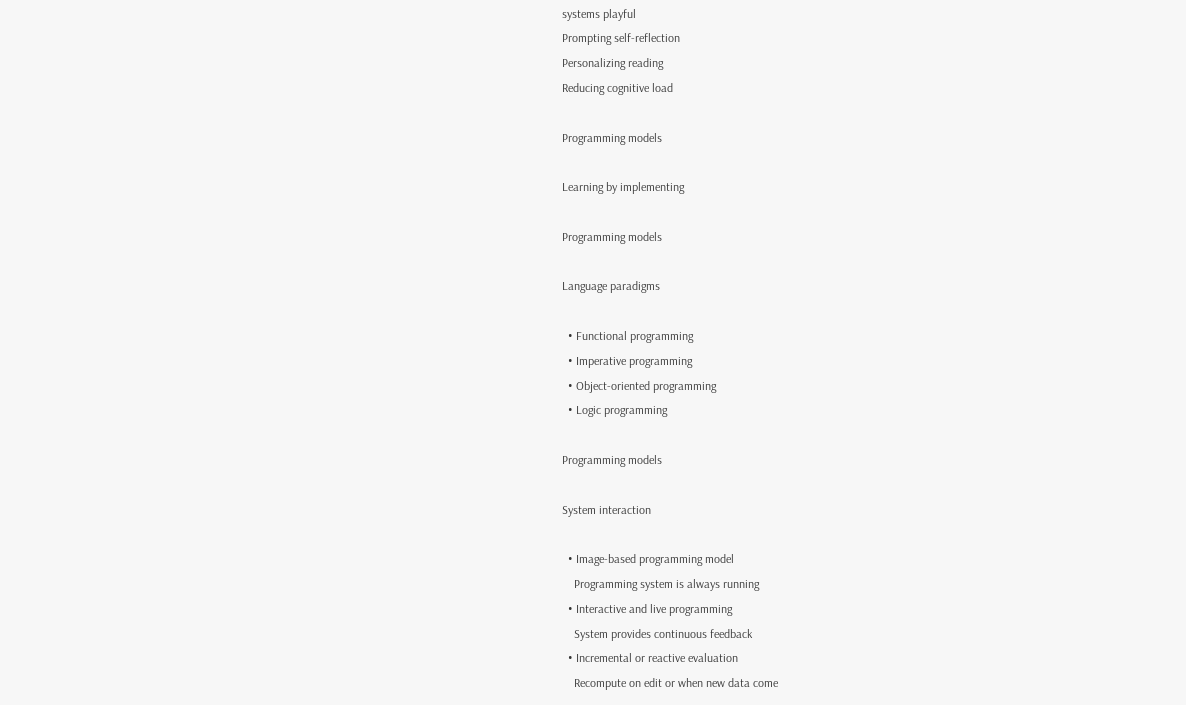systems playful
Prompting self-reflection
Personalizing reading
Reducing cognitive load

Programming models

Learning by implementing

Programming models

Language paradigms

  • Functional programming
  • Imperative programming
  • Object-oriented programming
  • Logic programming

Programming models

System interaction

  • Image-based programming model
    Programming system is always running
  • Interactive and live programming
    System provides continuous feedback
  • Incremental or reactive evaluation
    Recompute on edit or when new data come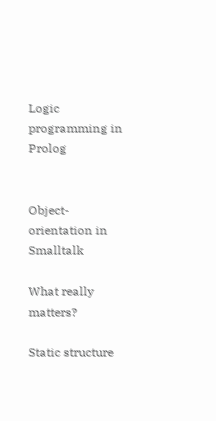Logic programming in Prolog


Object-orientation in Smalltalk

What really matters?

Static structure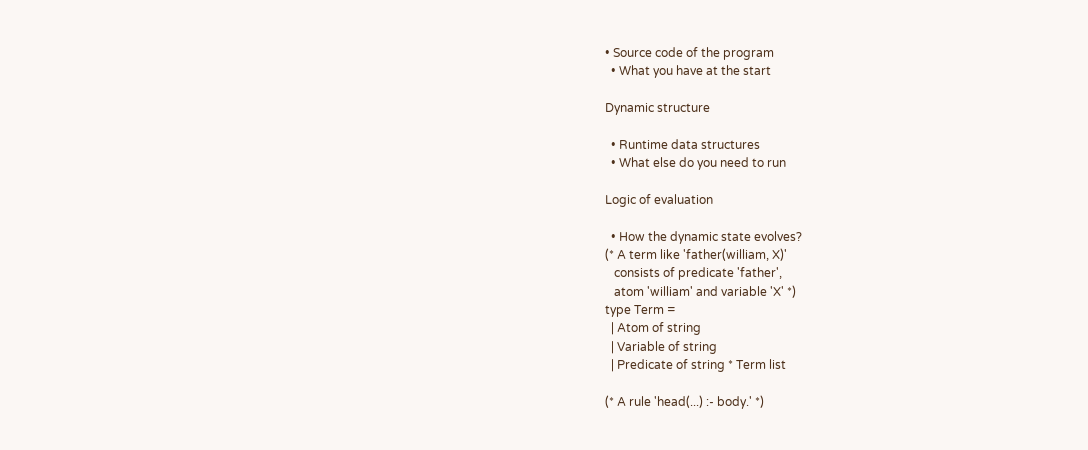• Source code of the program
  • What you have at the start

Dynamic structure

  • Runtime data structures
  • What else do you need to run

Logic of evaluation

  • How the dynamic state evolves?
(* A term like 'father(william, X)'
   consists of predicate 'father',
   atom 'william' and variable 'X' *)
type Term =
  | Atom of string
  | Variable of string
  | Predicate of string * Term list

(* A rule 'head(...) :- body.' *)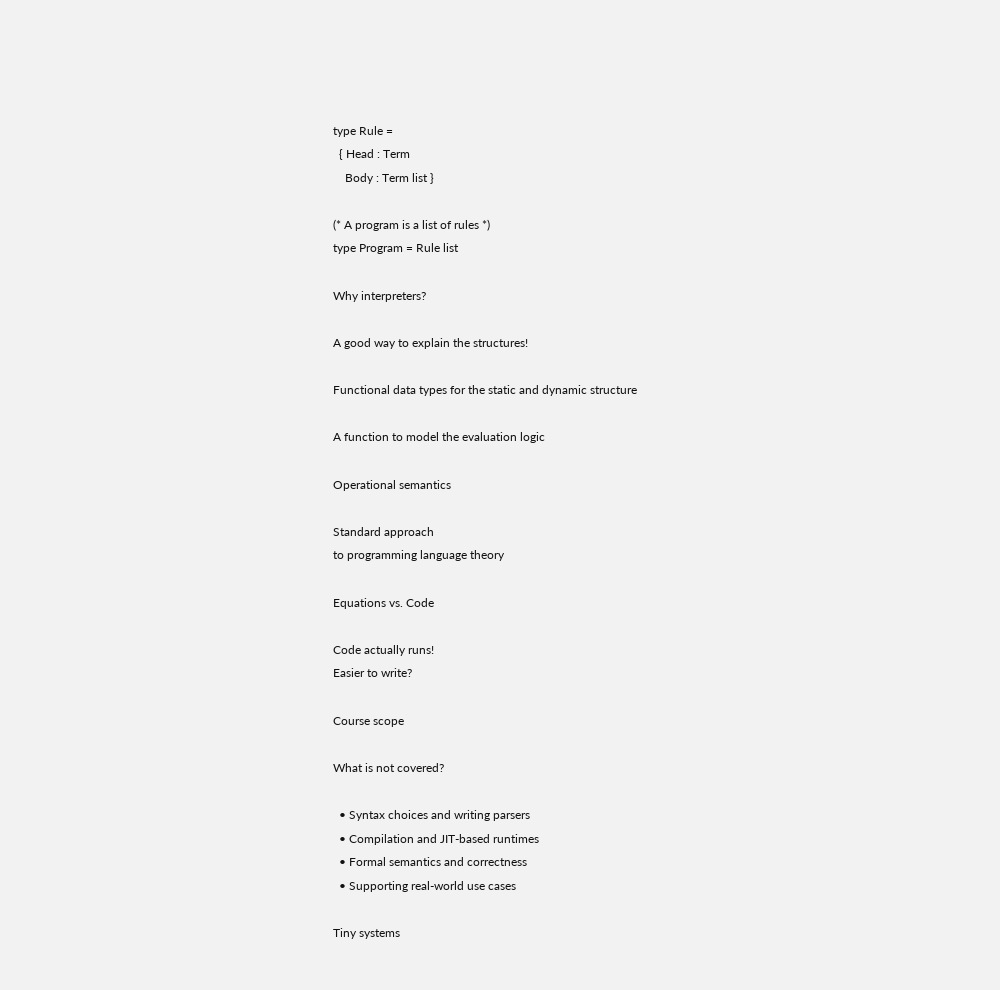type Rule =
  { Head : Term
    Body : Term list }

(* A program is a list of rules *)
type Program = Rule list

Why interpreters?

A good way to explain the structures!

Functional data types for the static and dynamic structure

A function to model the evaluation logic

Operational semantics

Standard approach
to programming language theory

Equations vs. Code

Code actually runs!
Easier to write?

Course scope

What is not covered?

  • Syntax choices and writing parsers
  • Compilation and JIT-based runtimes
  • Formal semantics and correctness
  • Supporting real-world use cases

Tiny systems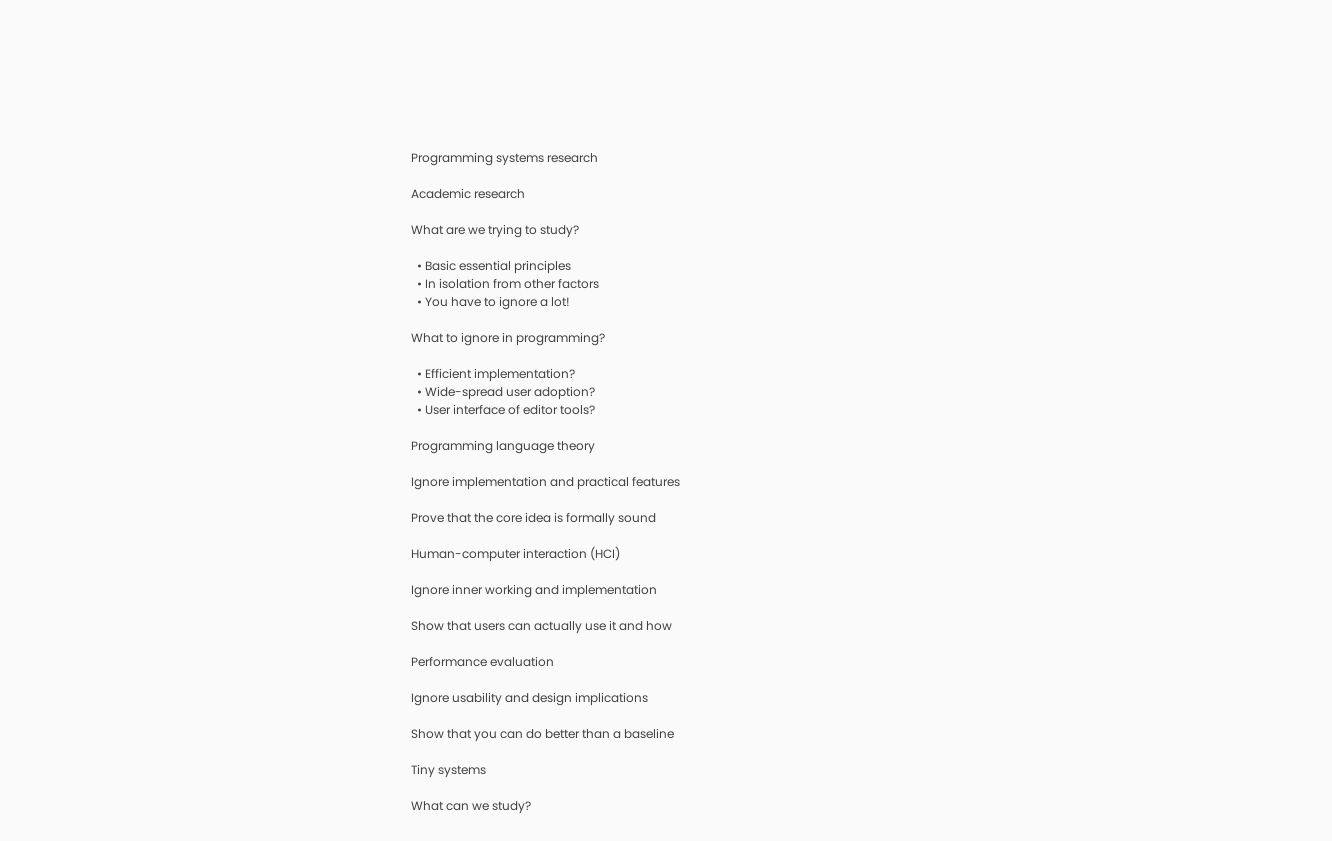Programming systems research

Academic research

What are we trying to study?

  • Basic essential principles
  • In isolation from other factors
  • You have to ignore a lot!

What to ignore in programming?

  • Efficient implementation?
  • Wide-spread user adoption?
  • User interface of editor tools?

Programming language theory

Ignore implementation and practical features

Prove that the core idea is formally sound

Human-computer interaction (HCI)

Ignore inner working and implementation

Show that users can actually use it and how

Performance evaluation

Ignore usability and design implications

Show that you can do better than a baseline

Tiny systems

What can we study?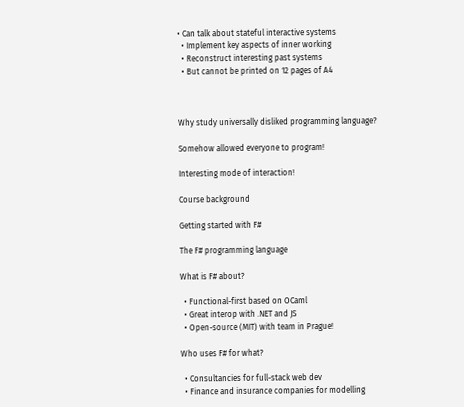• Can talk about stateful interactive systems
  • Implement key aspects of inner working
  • Reconstruct interesting past systems
  • But cannot be printed on 12 pages of A4



Why study universally disliked programming language?

Somehow allowed everyone to program!

Interesting mode of interaction!

Course background

Getting started with F#

The F# programming language

What is F# about?

  • Functional-first based on OCaml
  • Great interop with .NET and JS
  • Open-source (MIT) with team in Prague!

Who uses F# for what?

  • Consultancies for full-stack web dev
  • Finance and insurance companies for modelling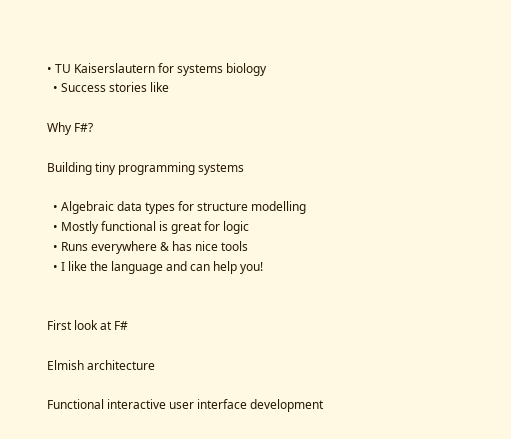• TU Kaiserslautern for systems biology
  • Success stories like

Why F#?

Building tiny programming systems

  • Algebraic data types for structure modelling
  • Mostly functional is great for logic
  • Runs everywhere & has nice tools
  • I like the language and can help you!


First look at F#

Elmish architecture

Functional interactive user interface development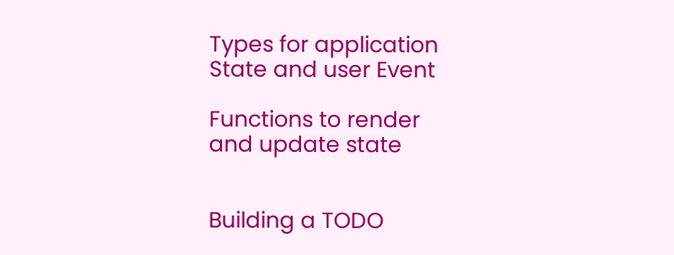Types for application
State and user Event

Functions to render
and update state


Building a TODO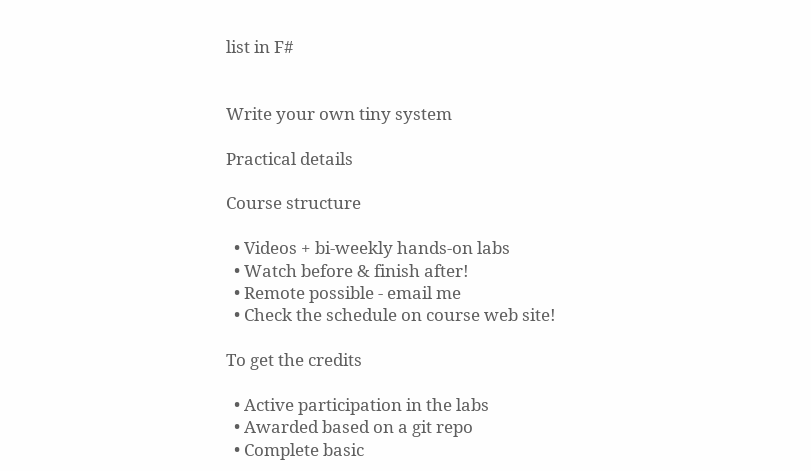list in F#


Write your own tiny system

Practical details

Course structure

  • Videos + bi-weekly hands-on labs
  • Watch before & finish after!
  • Remote possible - email me
  • Check the schedule on course web site!

To get the credits

  • Active participation in the labs
  • Awarded based on a git repo
  • Complete basic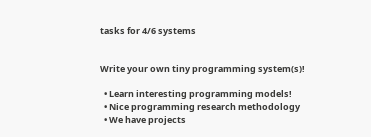tasks for 4/6 systems


Write your own tiny programming system(s)!

  • Learn interesting programming models!
  • Nice programming research methodology
  • We have projects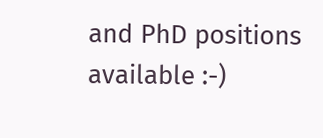and PhD positions available :-)